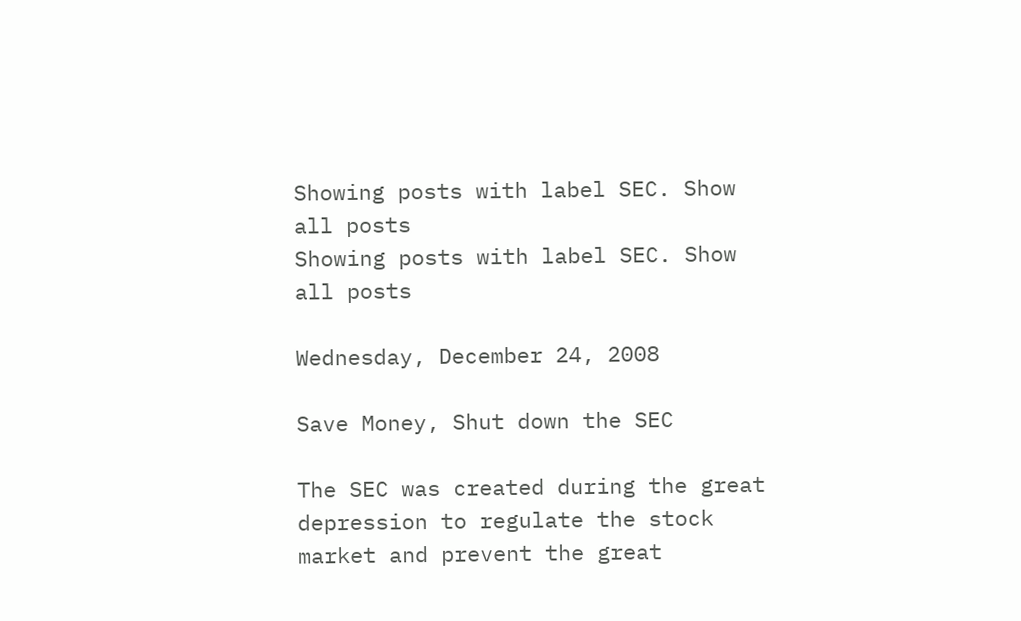Showing posts with label SEC. Show all posts
Showing posts with label SEC. Show all posts

Wednesday, December 24, 2008

Save Money, Shut down the SEC

The SEC was created during the great depression to regulate the stock market and prevent the great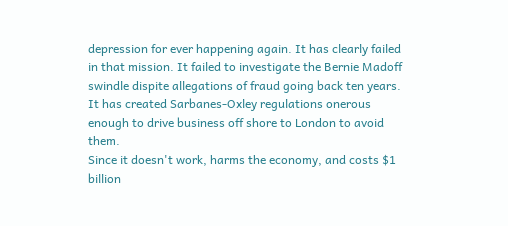depression for ever happening again. It has clearly failed in that mission. It failed to investigate the Bernie Madoff swindle dispite allegations of fraud going back ten years. It has created Sarbanes-Oxley regulations onerous enough to drive business off shore to London to avoid them.
Since it doesn't work, harms the economy, and costs $1 billion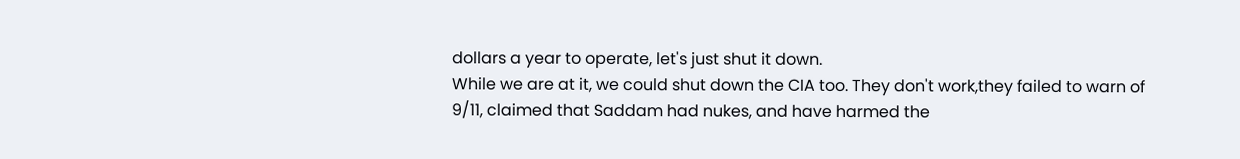dollars a year to operate, let's just shut it down.
While we are at it, we could shut down the CIA too. They don't work,they failed to warn of 9/11, claimed that Saddam had nukes, and have harmed the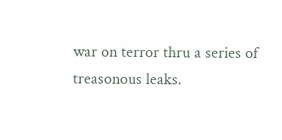war on terror thru a series of treasonous leaks.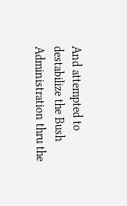And attempted to destabilize the Bush Administration thru the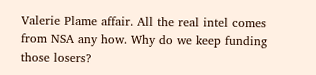Valerie Plame affair. All the real intel comes from NSA any how. Why do we keep funding those losers?